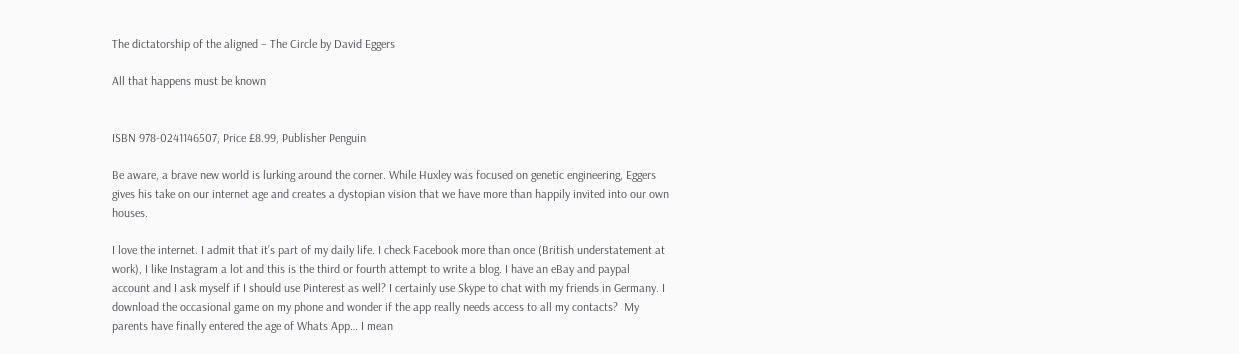The dictatorship of the aligned – The Circle by David Eggers

All that happens must be known


ISBN 978-0241146507, Price £8.99, Publisher Penguin

Be aware, a brave new world is lurking around the corner. While Huxley was focused on genetic engineering, Eggers gives his take on our internet age and creates a dystopian vision that we have more than happily invited into our own houses.

I love the internet. I admit that it’s part of my daily life. I check Facebook more than once (British understatement at work), I like Instagram a lot and this is the third or fourth attempt to write a blog. I have an eBay and paypal account and I ask myself if I should use Pinterest as well? I certainly use Skype to chat with my friends in Germany. I download the occasional game on my phone and wonder if the app really needs access to all my contacts?  My parents have finally entered the age of Whats App… I mean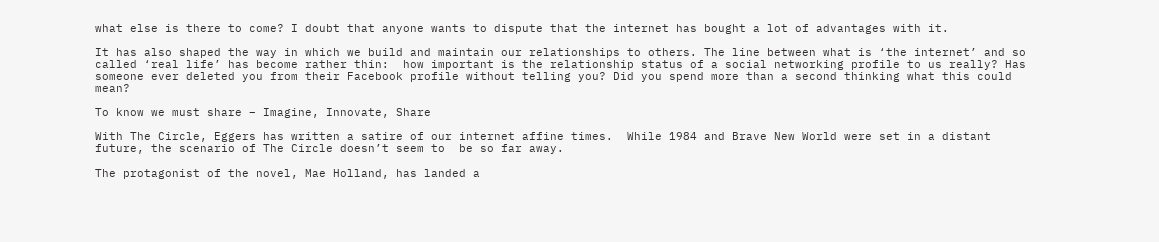what else is there to come? I doubt that anyone wants to dispute that the internet has bought a lot of advantages with it.

It has also shaped the way in which we build and maintain our relationships to others. The line between what is ‘the internet’ and so called ‘real life’ has become rather thin:  how important is the relationship status of a social networking profile to us really? Has someone ever deleted you from their Facebook profile without telling you? Did you spend more than a second thinking what this could mean?

To know we must share – Imagine, Innovate, Share

With The Circle, Eggers has written a satire of our internet affine times.  While 1984 and Brave New World were set in a distant future, the scenario of The Circle doesn’t seem to  be so far away.

The protagonist of the novel, Mae Holland, has landed a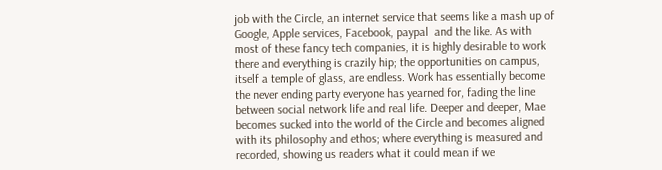job with the Circle, an internet service that seems like a mash up of Google, Apple services, Facebook, paypal  and the like. As with most of these fancy tech companies, it is highly desirable to work there and everything is crazily hip; the opportunities on campus, itself a temple of glass, are endless. Work has essentially become the never ending party everyone has yearned for, fading the line between social network life and real life. Deeper and deeper, Mae becomes sucked into the world of the Circle and becomes aligned with its philosophy and ethos; where everything is measured and recorded, showing us readers what it could mean if we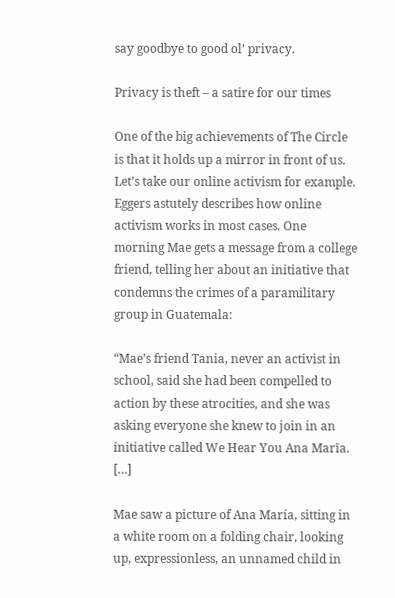say goodbye to good ol’ privacy.

Privacy is theft – a satire for our times

One of the big achievements of The Circle is that it holds up a mirror in front of us. Let’s take our online activism for example. Eggers astutely describes how online activism works in most cases. One morning Mae gets a message from a college friend, telling her about an initiative that condemns the crimes of a paramilitary group in Guatemala:

“Mae’s friend Tania, never an activist in school, said she had been compelled to action by these atrocities, and she was asking everyone she knew to join in an initiative called We Hear You Ana Marīa. […]

Mae saw a picture of Ana María, sitting in a white room on a folding chair, looking up, expressionless, an unnamed child in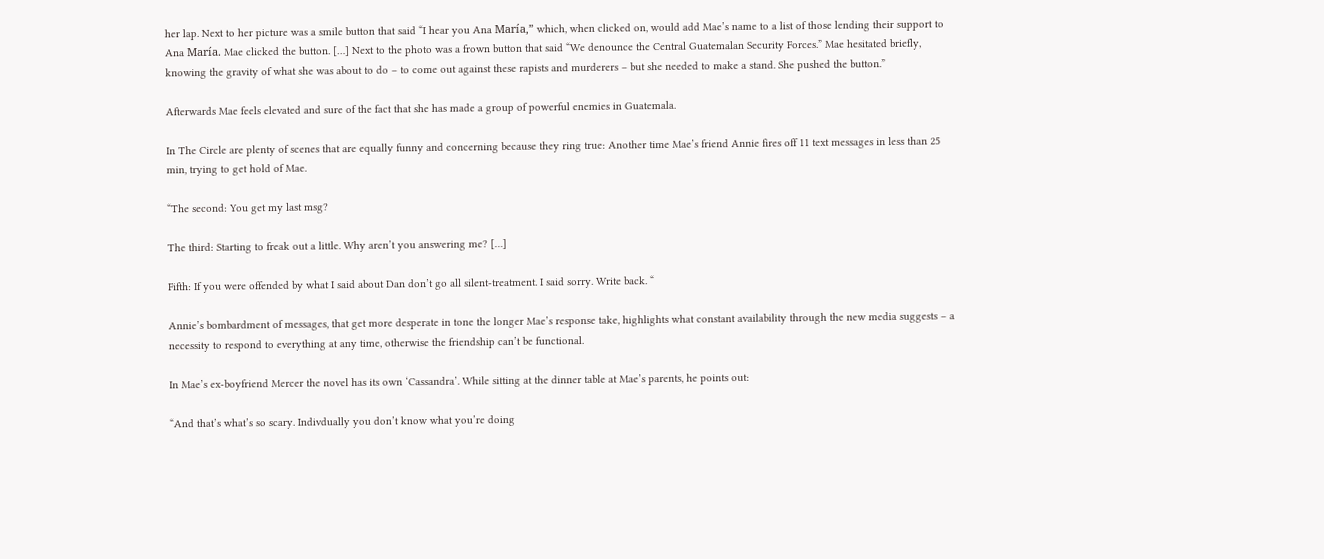her lap. Next to her picture was a smile button that said “I hear you Ana María,” which, when clicked on, would add Mae’s name to a list of those lending their support to Ana María. Mae clicked the button. […] Next to the photo was a frown button that said “We denounce the Central Guatemalan Security Forces.” Mae hesitated briefly, knowing the gravity of what she was about to do – to come out against these rapists and murderers – but she needed to make a stand. She pushed the button.”

Afterwards Mae feels elevated and sure of the fact that she has made a group of powerful enemies in Guatemala.

In The Circle are plenty of scenes that are equally funny and concerning because they ring true: Another time Mae’s friend Annie fires off 11 text messages in less than 25 min, trying to get hold of Mae.

“The second: You get my last msg?

The third: Starting to freak out a little. Why aren’t you answering me? […]

Fifth: If you were offended by what I said about Dan don’t go all silent-treatment. I said sorry. Write back. “

Annie’s bombardment of messages, that get more desperate in tone the longer Mae’s response take, highlights what constant availability through the new media suggests – a necessity to respond to everything at any time, otherwise the friendship can’t be functional.

In Mae’s ex-boyfriend Mercer the novel has its own ‘Cassandra’. While sitting at the dinner table at Mae’s parents, he points out:

“And that’s what’s so scary. Indivdually you don’t know what you’re doing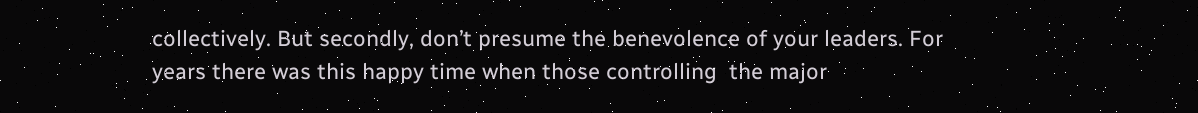collectively. But secondly, don’t presume the benevolence of your leaders. For years there was this happy time when those controlling  the major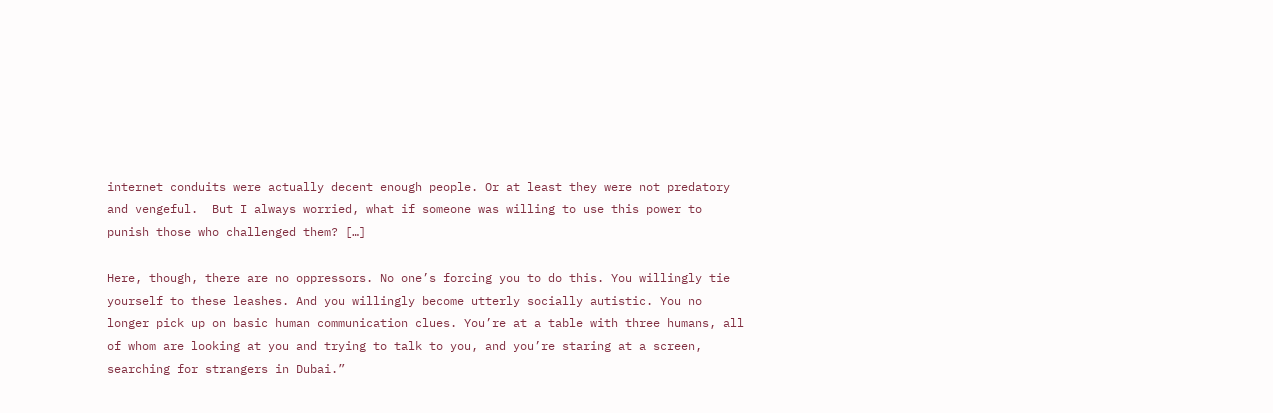internet conduits were actually decent enough people. Or at least they were not predatory and vengeful.  But I always worried, what if someone was willing to use this power to punish those who challenged them? […]

Here, though, there are no oppressors. No one’s forcing you to do this. You willingly tie yourself to these leashes. And you willingly become utterly socially autistic. You no longer pick up on basic human communication clues. You’re at a table with three humans, all of whom are looking at you and trying to talk to you, and you’re staring at a screen, searching for strangers in Dubai.”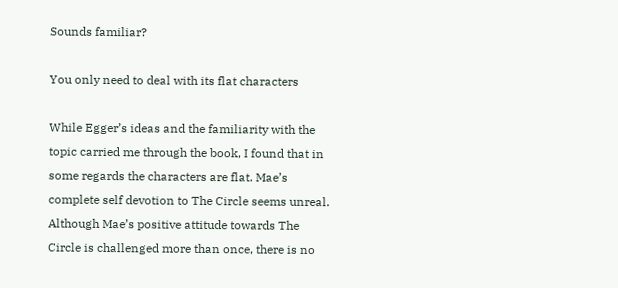Sounds familiar?

You only need to deal with its flat characters

While Egger’s ideas and the familiarity with the topic carried me through the book, I found that in some regards the characters are flat. Mae’s complete self devotion to The Circle seems unreal. Although Mae’s positive attitude towards The Circle is challenged more than once, there is no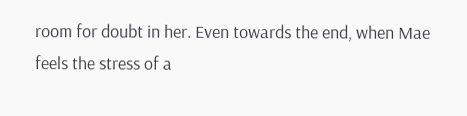room for doubt in her. Even towards the end, when Mae feels the stress of a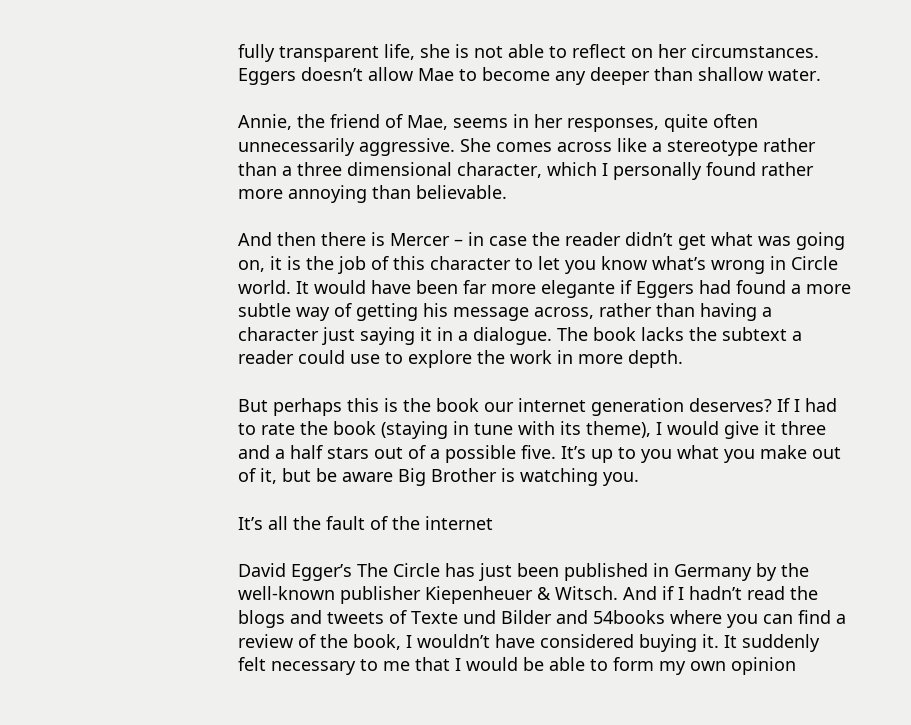fully transparent life, she is not able to reflect on her circumstances. Eggers doesn’t allow Mae to become any deeper than shallow water.

Annie, the friend of Mae, seems in her responses, quite often unnecessarily aggressive. She comes across like a stereotype rather than a three dimensional character, which I personally found rather more annoying than believable.

And then there is Mercer – in case the reader didn’t get what was going on, it is the job of this character to let you know what’s wrong in Circle world. It would have been far more elegante if Eggers had found a more subtle way of getting his message across, rather than having a character just saying it in a dialogue. The book lacks the subtext a reader could use to explore the work in more depth.

But perhaps this is the book our internet generation deserves? If I had to rate the book (staying in tune with its theme), I would give it three and a half stars out of a possible five. It’s up to you what you make out of it, but be aware Big Brother is watching you.

It’s all the fault of the internet

David Egger’s The Circle has just been published in Germany by the well-known publisher Kiepenheuer & Witsch. And if I hadn’t read the blogs and tweets of Texte und Bilder and 54books where you can find a review of the book, I wouldn’t have considered buying it. It suddenly felt necessary to me that I would be able to form my own opinion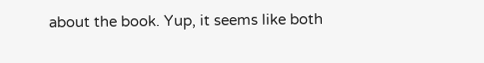about the book. Yup, it seems like both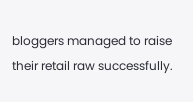bloggers managed to raise their retail raw successfully.